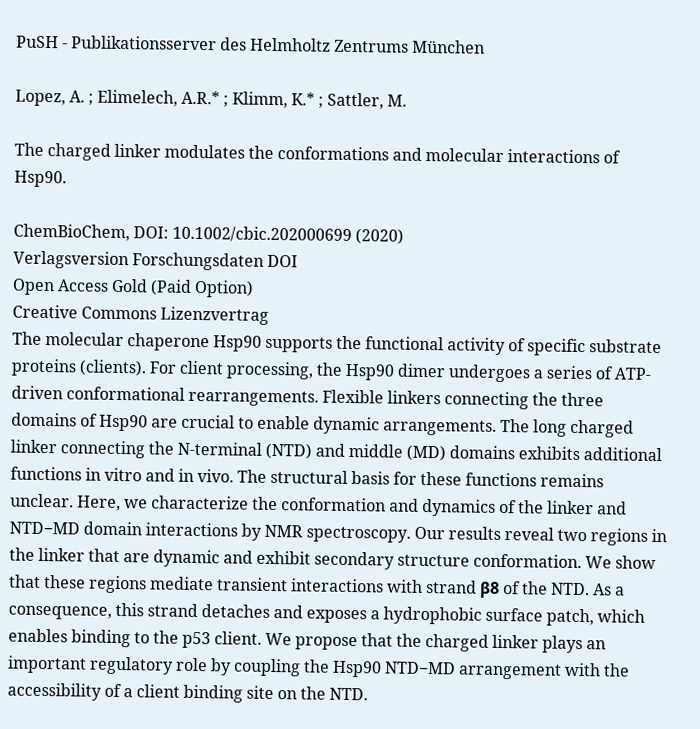PuSH - Publikationsserver des Helmholtz Zentrums München

Lopez, A. ; Elimelech, A.R.* ; Klimm, K.* ; Sattler, M.

The charged linker modulates the conformations and molecular interactions of Hsp90.

ChemBioChem, DOI: 10.1002/cbic.202000699 (2020)
Verlagsversion Forschungsdaten DOI
Open Access Gold (Paid Option)
Creative Commons Lizenzvertrag
The molecular chaperone Hsp90 supports the functional activity of specific substrate proteins (clients). For client processing, the Hsp90 dimer undergoes a series of ATP-driven conformational rearrangements. Flexible linkers connecting the three domains of Hsp90 are crucial to enable dynamic arrangements. The long charged linker connecting the N-terminal (NTD) and middle (MD) domains exhibits additional functions in vitro and in vivo. The structural basis for these functions remains unclear. Here, we characterize the conformation and dynamics of the linker and NTD−MD domain interactions by NMR spectroscopy. Our results reveal two regions in the linker that are dynamic and exhibit secondary structure conformation. We show that these regions mediate transient interactions with strand β8 of the NTD. As a consequence, this strand detaches and exposes a hydrophobic surface patch, which enables binding to the p53 client. We propose that the charged linker plays an important regulatory role by coupling the Hsp90 NTD−MD arrangement with the accessibility of a client binding site on the NTD.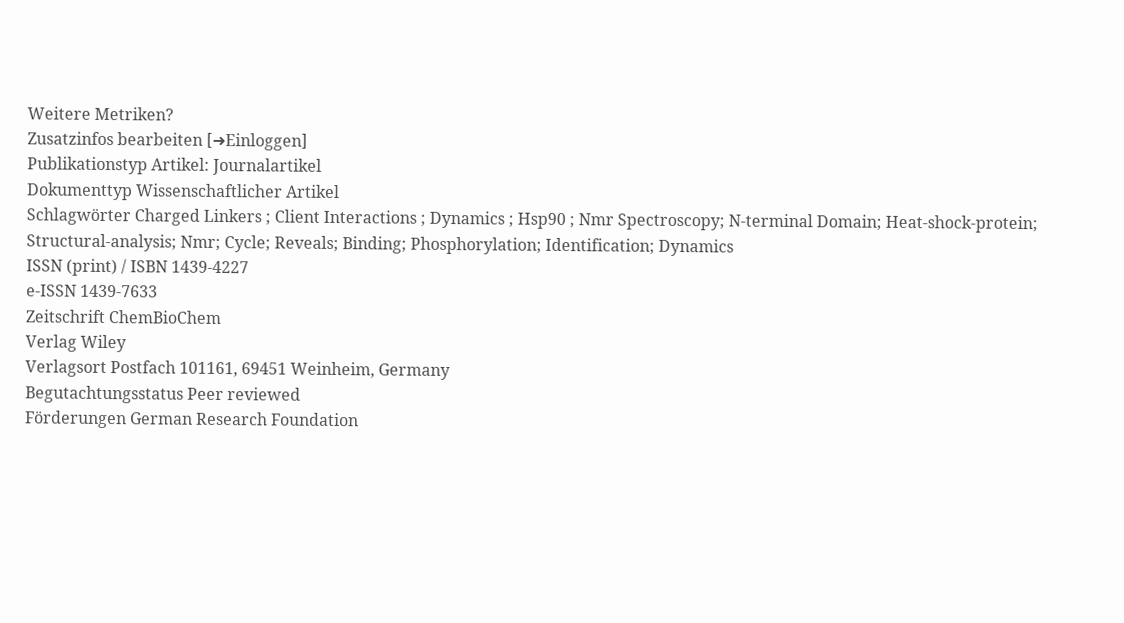Weitere Metriken?
Zusatzinfos bearbeiten [➜Einloggen]
Publikationstyp Artikel: Journalartikel
Dokumenttyp Wissenschaftlicher Artikel
Schlagwörter Charged Linkers ; Client Interactions ; Dynamics ; Hsp90 ; Nmr Spectroscopy; N-terminal Domain; Heat-shock-protein; Structural-analysis; Nmr; Cycle; Reveals; Binding; Phosphorylation; Identification; Dynamics
ISSN (print) / ISBN 1439-4227
e-ISSN 1439-7633
Zeitschrift ChemBioChem
Verlag Wiley
Verlagsort Postfach 101161, 69451 Weinheim, Germany
Begutachtungsstatus Peer reviewed
Förderungen German Research Foundation